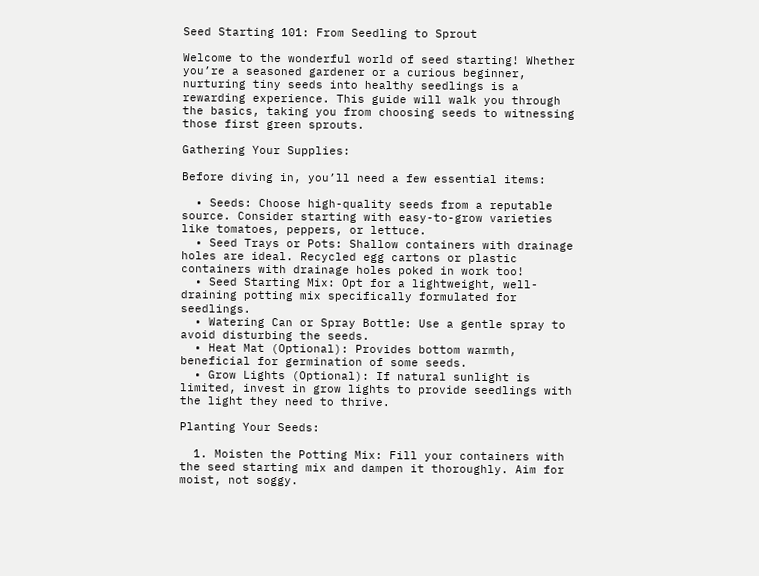Seed Starting 101: From Seedling to Sprout

Welcome to the wonderful world of seed starting! Whether you’re a seasoned gardener or a curious beginner, nurturing tiny seeds into healthy seedlings is a rewarding experience. This guide will walk you through the basics, taking you from choosing seeds to witnessing those first green sprouts.

Gathering Your Supplies:

Before diving in, you’ll need a few essential items:

  • Seeds: Choose high-quality seeds from a reputable source. Consider starting with easy-to-grow varieties like tomatoes, peppers, or lettuce.
  • Seed Trays or Pots: Shallow containers with drainage holes are ideal. Recycled egg cartons or plastic containers with drainage holes poked in work too!
  • Seed Starting Mix: Opt for a lightweight, well-draining potting mix specifically formulated for seedlings.
  • Watering Can or Spray Bottle: Use a gentle spray to avoid disturbing the seeds.
  • Heat Mat (Optional): Provides bottom warmth, beneficial for germination of some seeds.
  • Grow Lights (Optional): If natural sunlight is limited, invest in grow lights to provide seedlings with the light they need to thrive.

Planting Your Seeds:

  1. Moisten the Potting Mix: Fill your containers with the seed starting mix and dampen it thoroughly. Aim for moist, not soggy.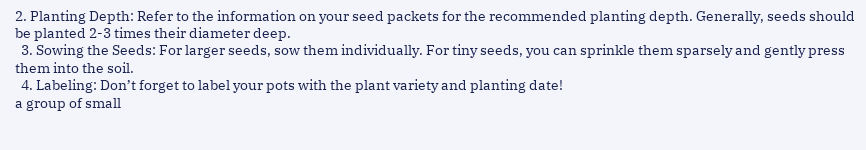2. Planting Depth: Refer to the information on your seed packets for the recommended planting depth. Generally, seeds should be planted 2-3 times their diameter deep.
  3. Sowing the Seeds: For larger seeds, sow them individually. For tiny seeds, you can sprinkle them sparsely and gently press them into the soil.
  4. Labeling: Don’t forget to label your pots with the plant variety and planting date!
a group of small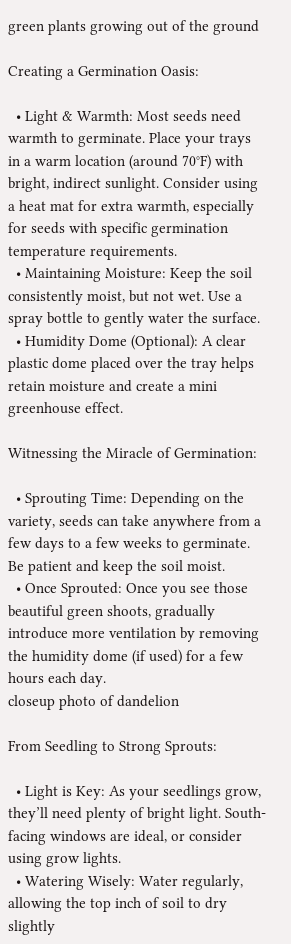green plants growing out of the ground

Creating a Germination Oasis:

  • Light & Warmth: Most seeds need warmth to germinate. Place your trays in a warm location (around 70°F) with bright, indirect sunlight. Consider using a heat mat for extra warmth, especially for seeds with specific germination temperature requirements.
  • Maintaining Moisture: Keep the soil consistently moist, but not wet. Use a spray bottle to gently water the surface.
  • Humidity Dome (Optional): A clear plastic dome placed over the tray helps retain moisture and create a mini greenhouse effect.

Witnessing the Miracle of Germination:

  • Sprouting Time: Depending on the variety, seeds can take anywhere from a few days to a few weeks to germinate. Be patient and keep the soil moist.
  • Once Sprouted: Once you see those beautiful green shoots, gradually introduce more ventilation by removing the humidity dome (if used) for a few hours each day.
closeup photo of dandelion

From Seedling to Strong Sprouts:

  • Light is Key: As your seedlings grow, they’ll need plenty of bright light. South-facing windows are ideal, or consider using grow lights.
  • Watering Wisely: Water regularly, allowing the top inch of soil to dry slightly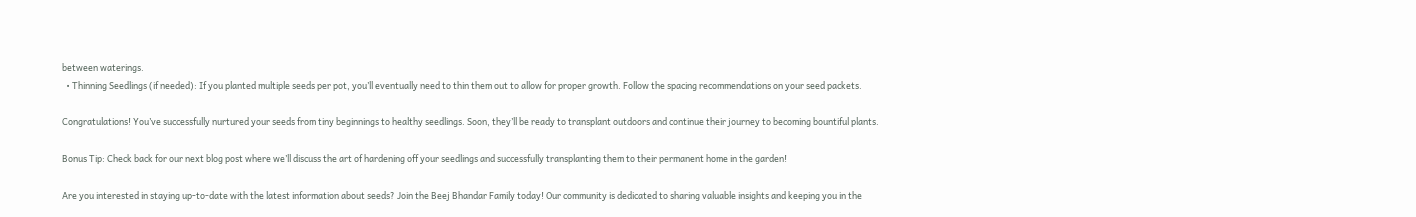between waterings.
  • Thinning Seedlings (if needed): If you planted multiple seeds per pot, you’ll eventually need to thin them out to allow for proper growth. Follow the spacing recommendations on your seed packets.

Congratulations! You’ve successfully nurtured your seeds from tiny beginnings to healthy seedlings. Soon, they’ll be ready to transplant outdoors and continue their journey to becoming bountiful plants.

Bonus Tip: Check back for our next blog post where we’ll discuss the art of hardening off your seedlings and successfully transplanting them to their permanent home in the garden!

Are you interested in staying up-to-date with the latest information about seeds? Join the Beej Bhandar Family today! Our community is dedicated to sharing valuable insights and keeping you in the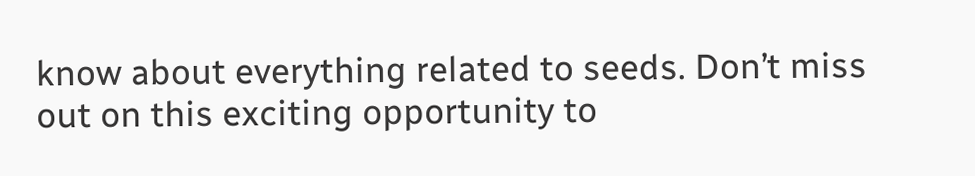know about everything related to seeds. Don’t miss out on this exciting opportunity to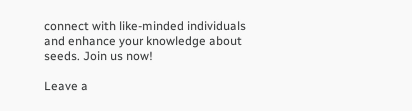connect with like-minded individuals and enhance your knowledge about seeds. Join us now!

Leave a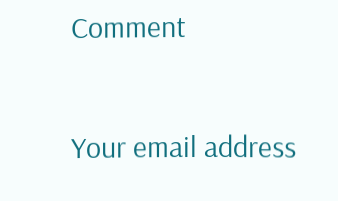Comment

Your email address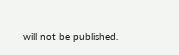will not be published.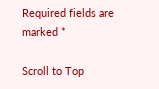Required fields are marked *

Scroll to Top